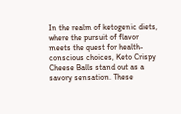In the realm of ketogenic diets, where the pursuit of flavor meets the quest for health-conscious choices, Keto Crispy Cheese Balls stand out as a savory sensation. These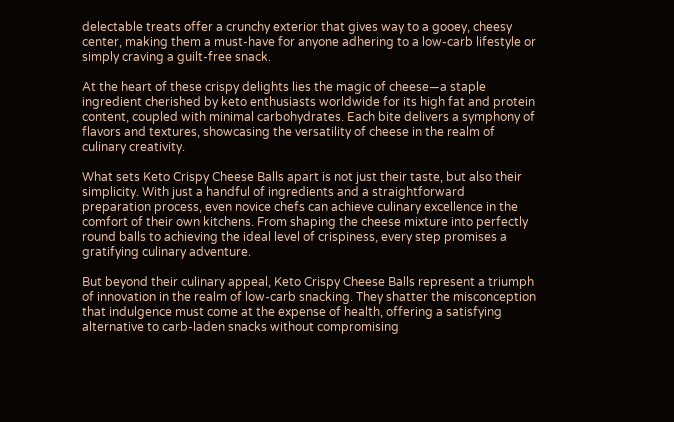delectable treats offer a crunchy exterior that gives way to a gooey, cheesy center, making them a must-have for anyone adhering to a low-carb lifestyle or simply craving a guilt-free snack.

At the heart of these crispy delights lies the magic of cheese—a staple ingredient cherished by keto enthusiasts worldwide for its high fat and protein content, coupled with minimal carbohydrates. Each bite delivers a symphony of flavors and textures, showcasing the versatility of cheese in the realm of culinary creativity.

What sets Keto Crispy Cheese Balls apart is not just their taste, but also their simplicity. With just a handful of ingredients and a straightforward preparation process, even novice chefs can achieve culinary excellence in the comfort of their own kitchens. From shaping the cheese mixture into perfectly round balls to achieving the ideal level of crispiness, every step promises a gratifying culinary adventure.

But beyond their culinary appeal, Keto Crispy Cheese Balls represent a triumph of innovation in the realm of low-carb snacking. They shatter the misconception that indulgence must come at the expense of health, offering a satisfying alternative to carb-laden snacks without compromising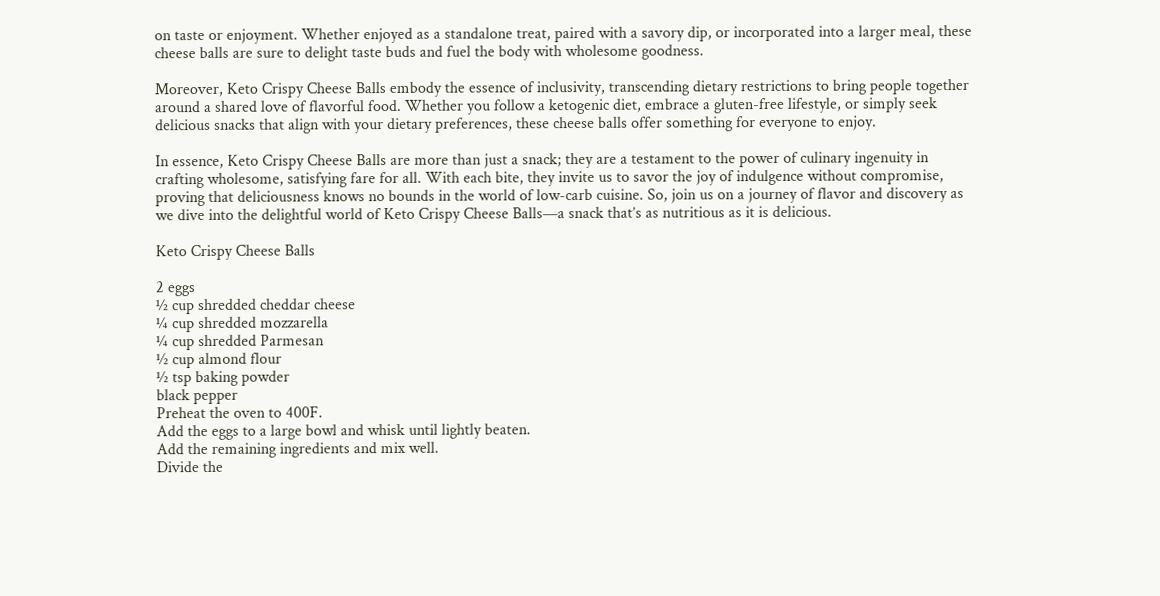on taste or enjoyment. Whether enjoyed as a standalone treat, paired with a savory dip, or incorporated into a larger meal, these cheese balls are sure to delight taste buds and fuel the body with wholesome goodness.

Moreover, Keto Crispy Cheese Balls embody the essence of inclusivity, transcending dietary restrictions to bring people together around a shared love of flavorful food. Whether you follow a ketogenic diet, embrace a gluten-free lifestyle, or simply seek delicious snacks that align with your dietary preferences, these cheese balls offer something for everyone to enjoy.

In essence, Keto Crispy Cheese Balls are more than just a snack; they are a testament to the power of culinary ingenuity in crafting wholesome, satisfying fare for all. With each bite, they invite us to savor the joy of indulgence without compromise, proving that deliciousness knows no bounds in the world of low-carb cuisine. So, join us on a journey of flavor and discovery as we dive into the delightful world of Keto Crispy Cheese Balls—a snack that’s as nutritious as it is delicious.

Keto Crispy Cheese Balls

2 eggs
½ cup shredded cheddar cheese
¼ cup shredded mozzarella
¼ cup shredded Parmesan
½ cup almond flour
½ tsp baking powder
black pepper
Preheat the oven to 400F.
Add the eggs to a large bowl and whisk until lightly beaten.
Add the remaining ingredients and mix well.
Divide the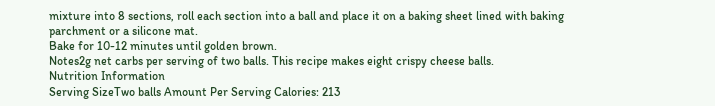mixture into 8 sections, roll each section into a ball and place it on a baking sheet lined with baking parchment or a silicone mat.
Bake for 10-12 minutes until golden brown.
Notes2g net carbs per serving of two balls. This recipe makes eight crispy cheese balls.
Nutrition Information
Serving SizeTwo balls Amount Per Serving Calories: 213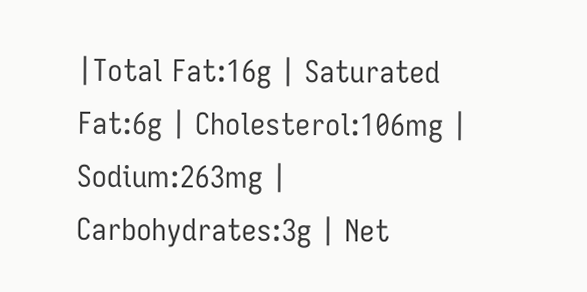|Total Fat:16g | Saturated Fat:6g | Cholesterol:106mg | Sodium:263mg | Carbohydrates:3g | Net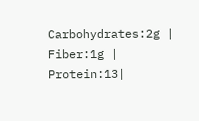Carbohydrates:2g | Fiber:1g | Protein:13|